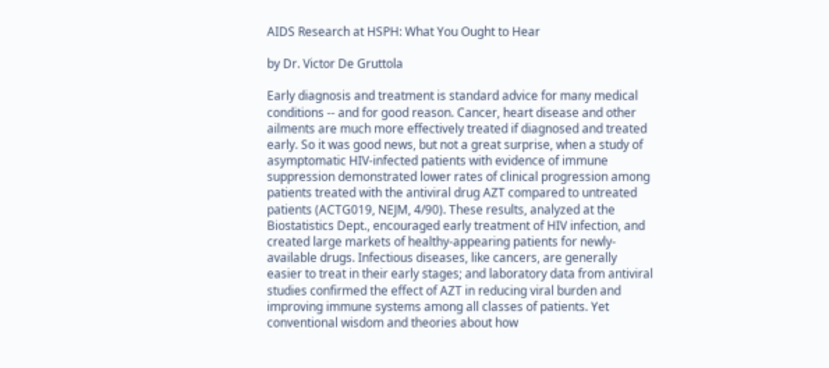AIDS Research at HSPH: What You Ought to Hear

by Dr. Victor De Gruttola

Early diagnosis and treatment is standard advice for many medical conditions -- and for good reason. Cancer, heart disease and other ailments are much more effectively treated if diagnosed and treated early. So it was good news, but not a great surprise, when a study of asymptomatic HIV-infected patients with evidence of immune suppression demonstrated lower rates of clinical progression among patients treated with the antiviral drug AZT compared to untreated patients (ACTG019, NEJM, 4/90). These results, analyzed at the Biostatistics Dept., encouraged early treatment of HIV infection, and created large markets of healthy-appearing patients for newly-available drugs. Infectious diseases, like cancers, are generally easier to treat in their early stages; and laboratory data from antiviral studies confirmed the effect of AZT in reducing viral burden and improving immune systems among all classes of patients. Yet conventional wisdom and theories about how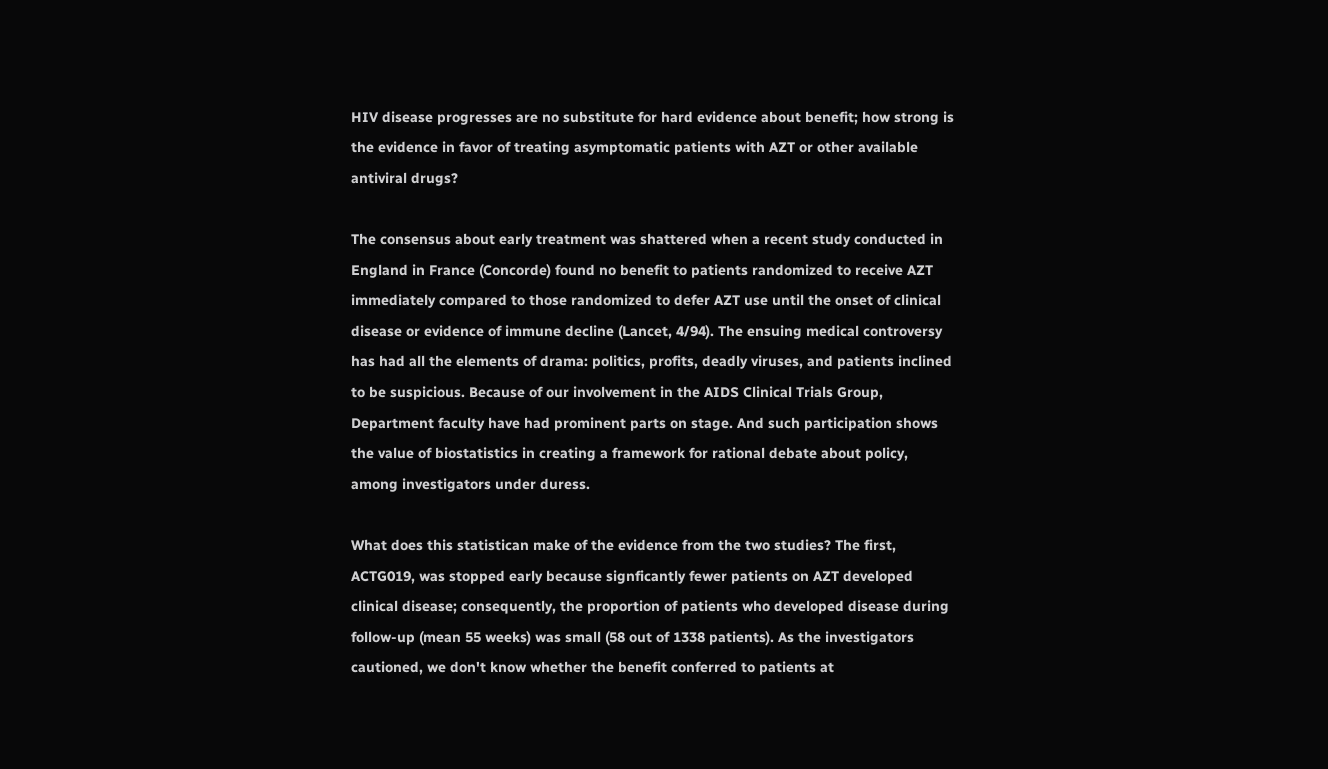HIV disease progresses are no substitute for hard evidence about benefit; how strong is the evidence in favor of treating asymptomatic patients with AZT or other available antiviral drugs?

The consensus about early treatment was shattered when a recent study conducted in England in France (Concorde) found no benefit to patients randomized to receive AZT immediately compared to those randomized to defer AZT use until the onset of clinical disease or evidence of immune decline (Lancet, 4/94). The ensuing medical controversy has had all the elements of drama: politics, profits, deadly viruses, and patients inclined to be suspicious. Because of our involvement in the AIDS Clinical Trials Group, Department faculty have had prominent parts on stage. And such participation shows the value of biostatistics in creating a framework for rational debate about policy, among investigators under duress.

What does this statistican make of the evidence from the two studies? The first, ACTG019, was stopped early because signficantly fewer patients on AZT developed clinical disease; consequently, the proportion of patients who developed disease during follow-up (mean 55 weeks) was small (58 out of 1338 patients). As the investigators cautioned, we don't know whether the benefit conferred to patients at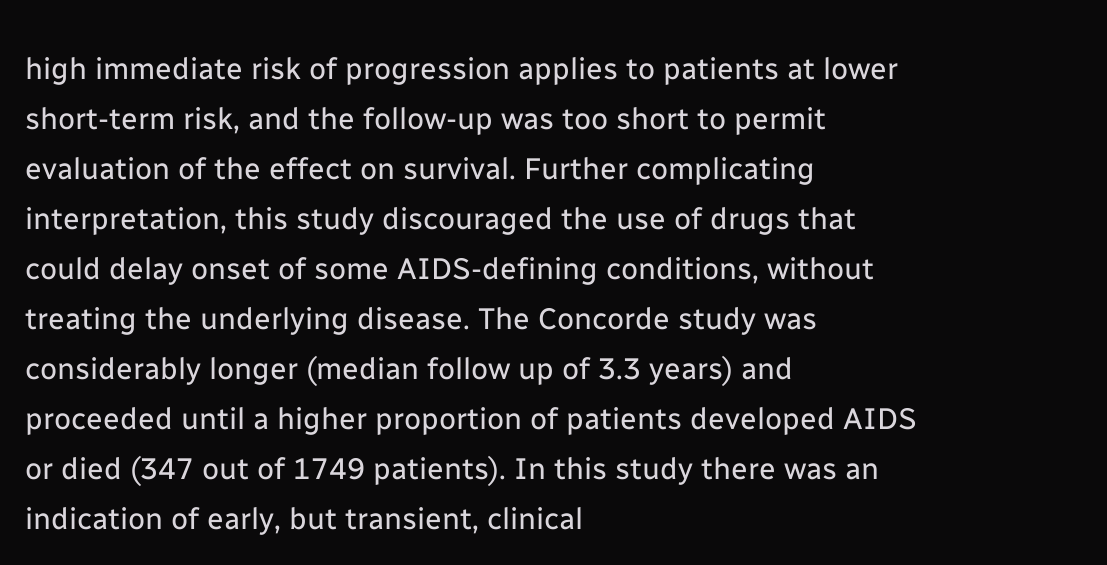high immediate risk of progression applies to patients at lower short-term risk, and the follow-up was too short to permit evaluation of the effect on survival. Further complicating interpretation, this study discouraged the use of drugs that could delay onset of some AIDS-defining conditions, without treating the underlying disease. The Concorde study was considerably longer (median follow up of 3.3 years) and proceeded until a higher proportion of patients developed AIDS or died (347 out of 1749 patients). In this study there was an indication of early, but transient, clinical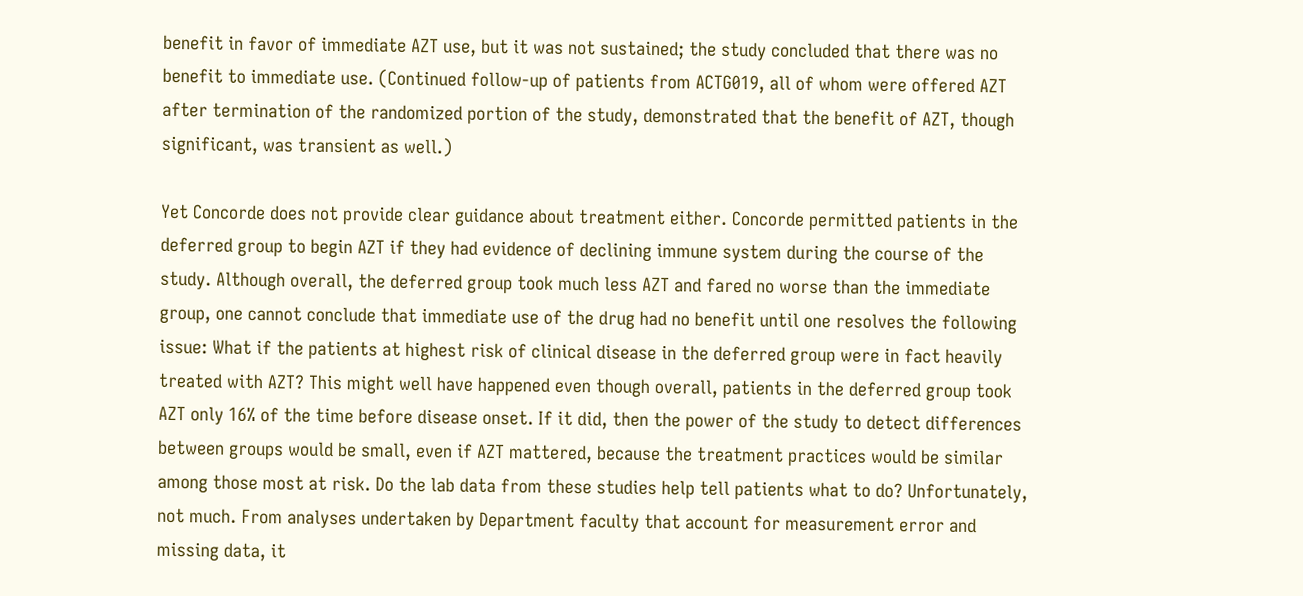benefit in favor of immediate AZT use, but it was not sustained; the study concluded that there was no benefit to immediate use. (Continued follow-up of patients from ACTG019, all of whom were offered AZT after termination of the randomized portion of the study, demonstrated that the benefit of AZT, though significant, was transient as well.)

Yet Concorde does not provide clear guidance about treatment either. Concorde permitted patients in the deferred group to begin AZT if they had evidence of declining immune system during the course of the study. Although overall, the deferred group took much less AZT and fared no worse than the immediate group, one cannot conclude that immediate use of the drug had no benefit until one resolves the following issue: What if the patients at highest risk of clinical disease in the deferred group were in fact heavily treated with AZT? This might well have happened even though overall, patients in the deferred group took AZT only 16% of the time before disease onset. If it did, then the power of the study to detect differences between groups would be small, even if AZT mattered, because the treatment practices would be similar among those most at risk. Do the lab data from these studies help tell patients what to do? Unfortunately, not much. From analyses undertaken by Department faculty that account for measurement error and missing data, it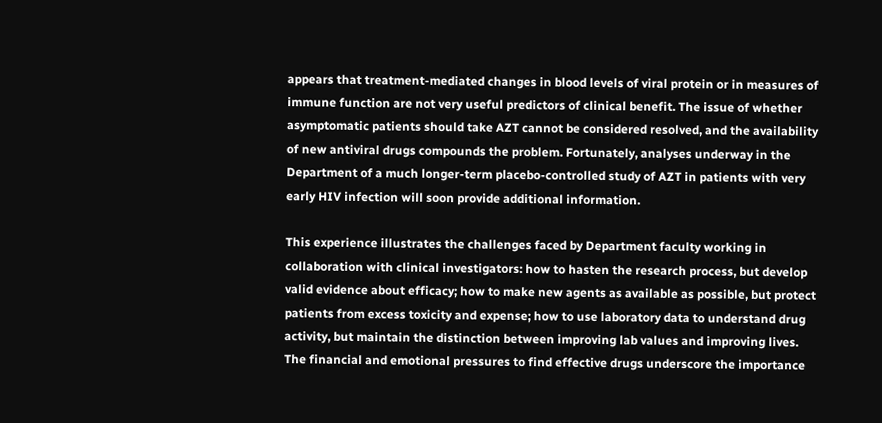appears that treatment-mediated changes in blood levels of viral protein or in measures of immune function are not very useful predictors of clinical benefit. The issue of whether asymptomatic patients should take AZT cannot be considered resolved, and the availability of new antiviral drugs compounds the problem. Fortunately, analyses underway in the Department of a much longer-term placebo-controlled study of AZT in patients with very early HIV infection will soon provide additional information.

This experience illustrates the challenges faced by Department faculty working in collaboration with clinical investigators: how to hasten the research process, but develop valid evidence about efficacy; how to make new agents as available as possible, but protect patients from excess toxicity and expense; how to use laboratory data to understand drug activity, but maintain the distinction between improving lab values and improving lives. The financial and emotional pressures to find effective drugs underscore the importance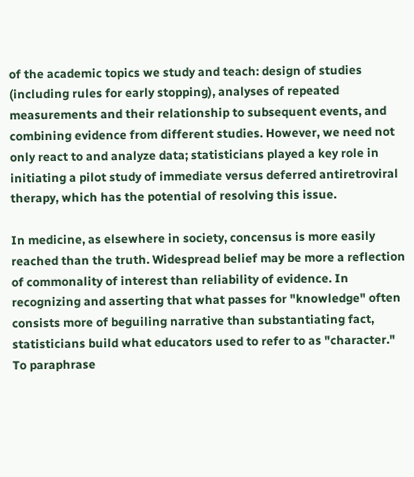of the academic topics we study and teach: design of studies (including rules for early stopping), analyses of repeated measurements and their relationship to subsequent events, and combining evidence from different studies. However, we need not only react to and analyze data; statisticians played a key role in initiating a pilot study of immediate versus deferred antiretroviral therapy, which has the potential of resolving this issue.

In medicine, as elsewhere in society, concensus is more easily reached than the truth. Widespread belief may be more a reflection of commonality of interest than reliability of evidence. In recognizing and asserting that what passes for "knowledge" often consists more of beguiling narrative than substantiating fact, statisticians build what educators used to refer to as "character." To paraphrase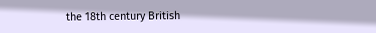the 18th century British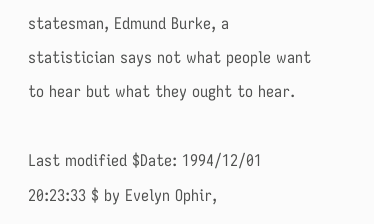statesman, Edmund Burke, a statistician says not what people want to hear but what they ought to hear.

Last modified $Date: 1994/12/01 20:23:33 $ by Evelyn Ophir,